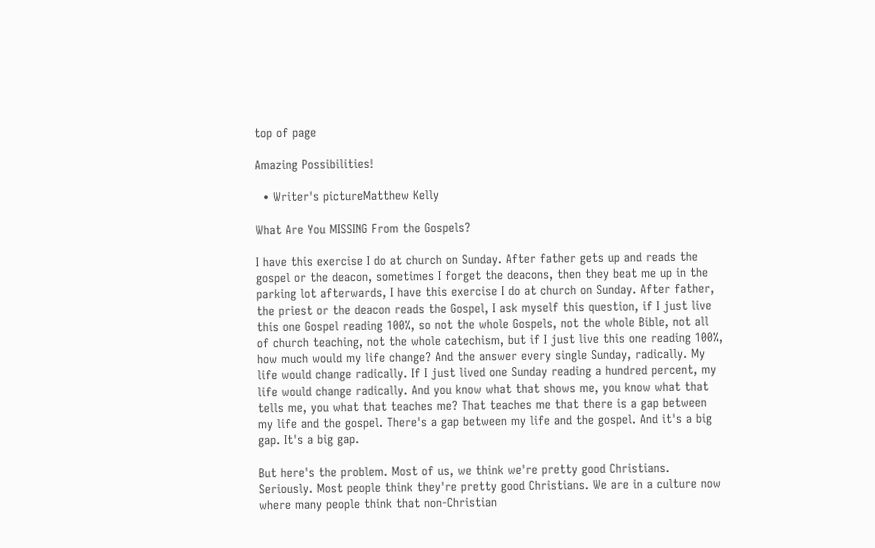top of page

Amazing Possibilities!

  • Writer's pictureMatthew Kelly

What Are You MISSING From the Gospels?

I have this exercise I do at church on Sunday. After father gets up and reads the gospel or the deacon, sometimes I forget the deacons, then they beat me up in the parking lot afterwards, I have this exercise I do at church on Sunday. After father, the priest or the deacon reads the Gospel, I ask myself this question, if I just live this one Gospel reading 100%, so not the whole Gospels, not the whole Bible, not all of church teaching, not the whole catechism, but if I just live this one reading 100%, how much would my life change? And the answer every single Sunday, radically. My life would change radically. If I just lived one Sunday reading a hundred percent, my life would change radically. And you know what that shows me, you know what that tells me, you what that teaches me? That teaches me that there is a gap between my life and the gospel. There's a gap between my life and the gospel. And it's a big gap. It's a big gap.

But here's the problem. Most of us, we think we're pretty good Christians. Seriously. Most people think they're pretty good Christians. We are in a culture now where many people think that non-Christian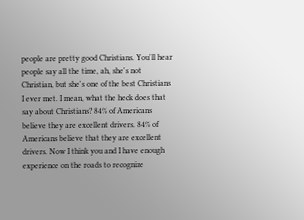people are pretty good Christians. You'll hear people say all the time, ah, she's not Christian, but she's one of the best Christians I ever met. I mean, what the heck does that say about Christians? 84% of Americans believe they are excellent drivers. 84% of Americans believe that they are excellent drivers. Now I think you and I have enough experience on the roads to recognize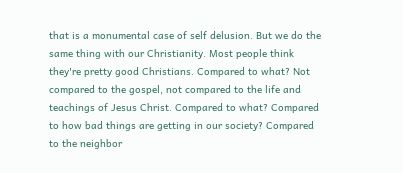that is a monumental case of self delusion. But we do the same thing with our Christianity. Most people think they're pretty good Christians. Compared to what? Not compared to the gospel, not compared to the life and teachings of Jesus Christ. Compared to what? Compared to how bad things are getting in our society? Compared to the neighbor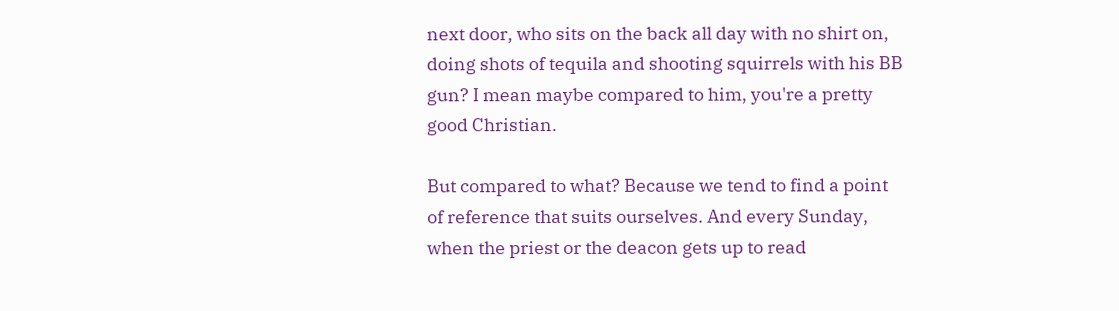next door, who sits on the back all day with no shirt on, doing shots of tequila and shooting squirrels with his BB gun? I mean maybe compared to him, you're a pretty good Christian.

But compared to what? Because we tend to find a point of reference that suits ourselves. And every Sunday, when the priest or the deacon gets up to read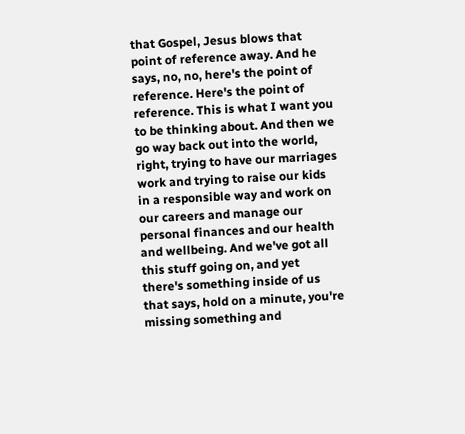that Gospel, Jesus blows that point of reference away. And he says, no, no, here's the point of reference. Here's the point of reference. This is what I want you to be thinking about. And then we go way back out into the world, right, trying to have our marriages work and trying to raise our kids in a responsible way and work on our careers and manage our personal finances and our health and wellbeing. And we've got all this stuff going on, and yet there's something inside of us that says, hold on a minute, you're missing something and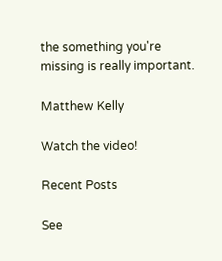the something you're missing is really important.

Matthew Kelly

Watch the video!

Recent Posts

See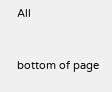All


bottom of page